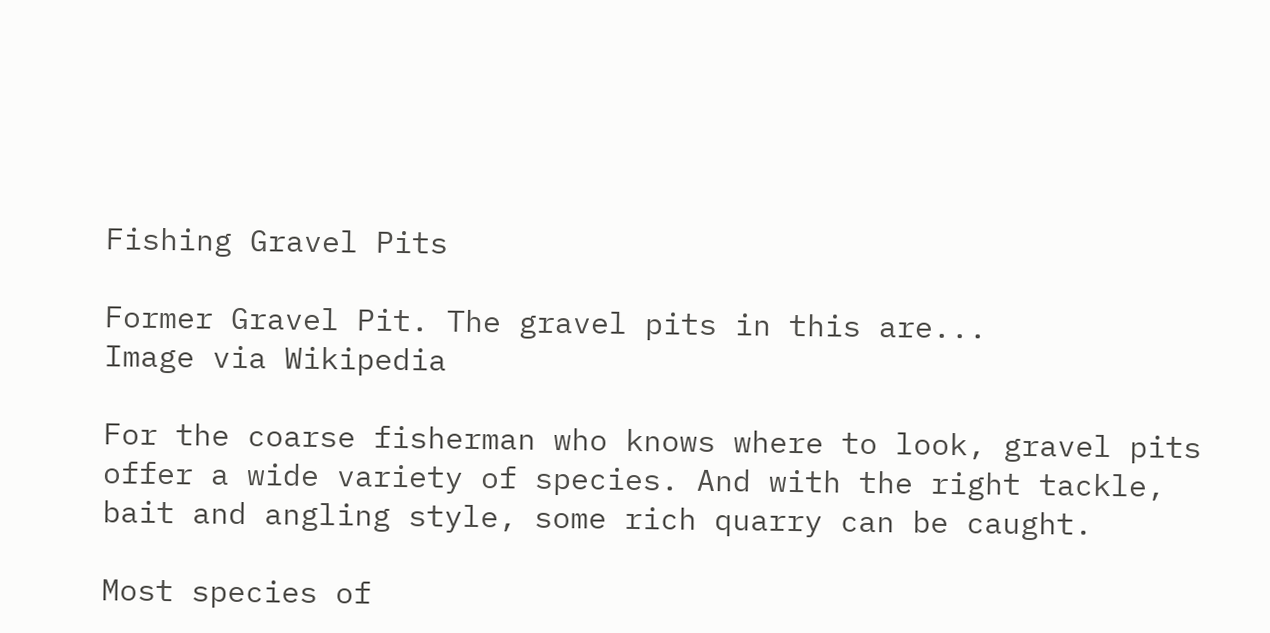Fishing Gravel Pits

Former Gravel Pit. The gravel pits in this are...
Image via Wikipedia

For the coarse fisherman who knows where to look, gravel pits offer a wide variety of species. And with the right tackle, bait and angling style, some rich quarry can be caught.

Most species of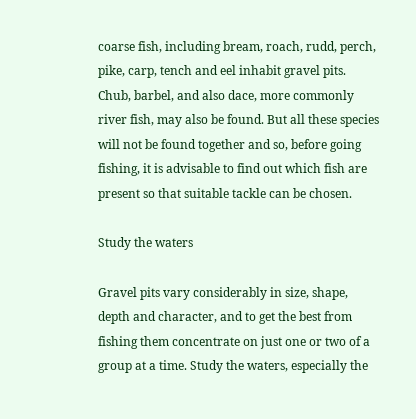coarse fish, including bream, roach, rudd, perch, pike, carp, tench and eel inhabit gravel pits. Chub, barbel, and also dace, more commonly river fish, may also be found. But all these species will not be found together and so, before going fishing, it is advisable to find out which fish are present so that suitable tackle can be chosen.

Study the waters

Gravel pits vary considerably in size, shape, depth and character, and to get the best from fishing them concentrate on just one or two of a group at a time. Study the waters, especially the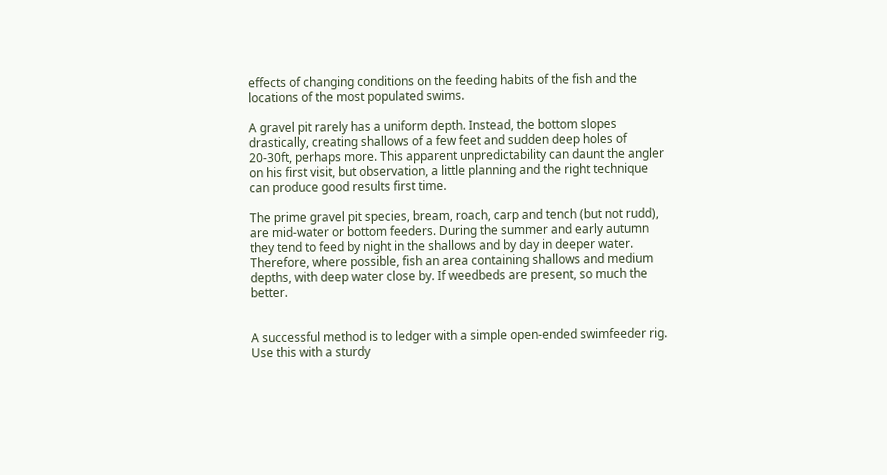effects of changing conditions on the feeding habits of the fish and the locations of the most populated swims.

A gravel pit rarely has a uniform depth. Instead, the bottom slopes drastically, creating shallows of a few feet and sudden deep holes of 20-30ft, perhaps more. This apparent unpredictability can daunt the angler on his first visit, but observation, a little planning and the right technique can produce good results first time.

The prime gravel pit species, bream, roach, carp and tench (but not rudd), are mid-water or bottom feeders. During the summer and early autumn they tend to feed by night in the shallows and by day in deeper water. Therefore, where possible, fish an area containing shallows and medium depths, with deep water close by. If weedbeds are present, so much the better.


A successful method is to ledger with a simple open-ended swimfeeder rig. Use this with a sturdy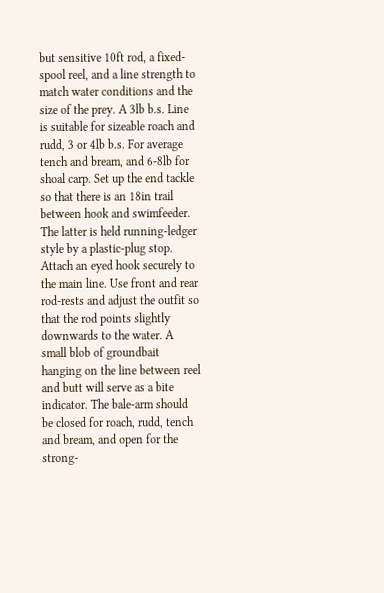but sensitive 10ft rod, a fixed-spool reel, and a line strength to match water conditions and the size of the prey. A 3lb b.s. Line is suitable for sizeable roach and rudd, 3 or 4lb b.s. For average tench and bream, and 6-8lb for shoal carp. Set up the end tackle so that there is an 18in trail between hook and swimfeeder. The latter is held running-ledger style by a plastic-plug stop. Attach an eyed hook securely to the main line. Use front and rear rod-rests and adjust the outfit so that the rod points slightly downwards to the water. A small blob of groundbait hanging on the line between reel and butt will serve as a bite indicator. The bale-arm should be closed for roach, rudd, tench and bream, and open for the strong-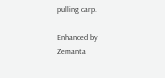pulling carp.

Enhanced by Zemanta